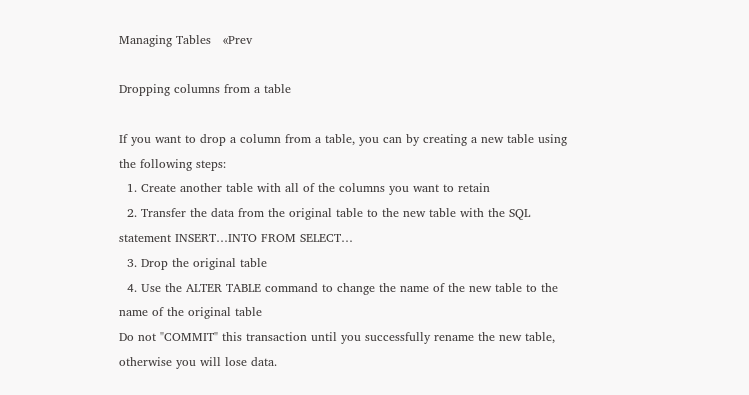Managing Tables   «Prev

Dropping columns from a table

If you want to drop a column from a table, you can by creating a new table using the following steps:
  1. Create another table with all of the columns you want to retain
  2. Transfer the data from the original table to the new table with the SQL statement INSERT…INTO FROM SELECT…
  3. Drop the original table
  4. Use the ALTER TABLE command to change the name of the new table to the name of the original table
Do not "COMMIT" this transaction until you successfully rename the new table, otherwise you will lose data.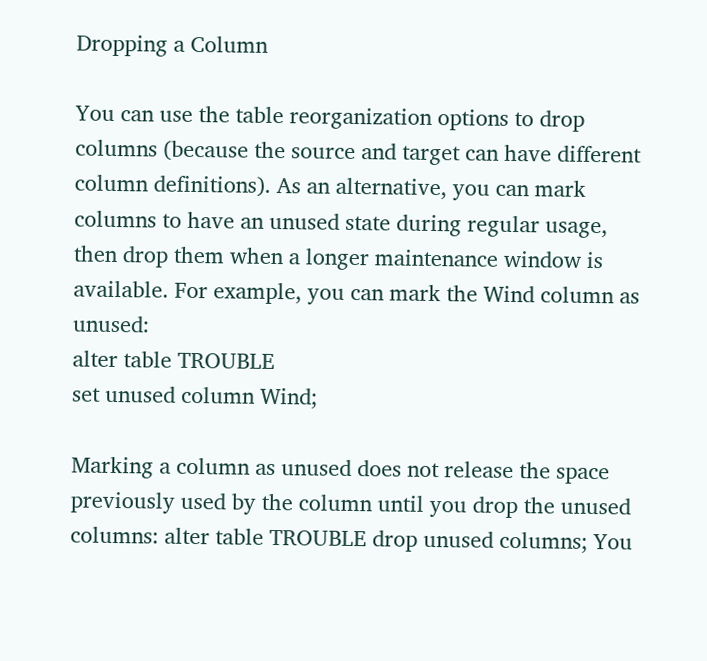Dropping a Column

You can use the table reorganization options to drop columns (because the source and target can have different column definitions). As an alternative, you can mark columns to have an unused state during regular usage, then drop them when a longer maintenance window is available. For example, you can mark the Wind column as unused:
alter table TROUBLE
set unused column Wind;

Marking a column as unused does not release the space previously used by the column until you drop the unused columns: alter table TROUBLE drop unused columns; You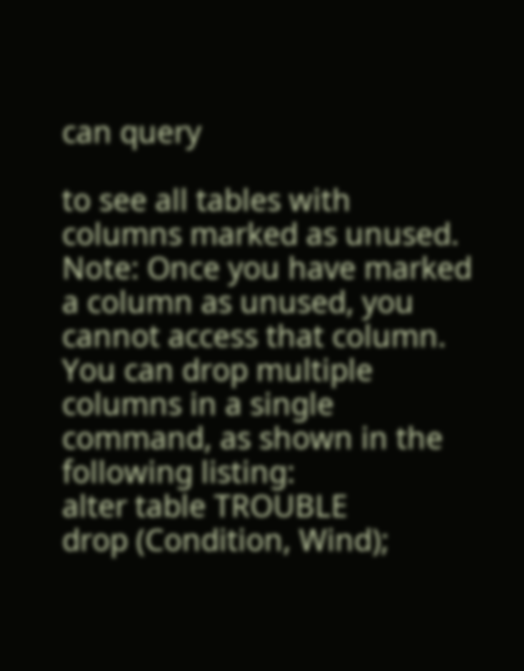can query

to see all tables with columns marked as unused.
Note: Once you have marked a column as unused, you cannot access that column.
You can drop multiple columns in a single command, as shown in the following listing:
alter table TROUBLE
drop (Condition, Wind);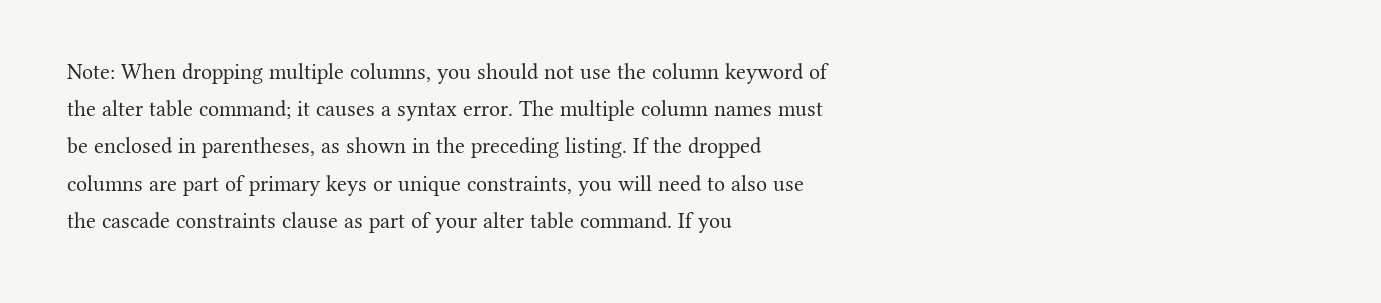Note: When dropping multiple columns, you should not use the column keyword of the alter table command; it causes a syntax error. The multiple column names must be enclosed in parentheses, as shown in the preceding listing. If the dropped columns are part of primary keys or unique constraints, you will need to also use the cascade constraints clause as part of your alter table command. If you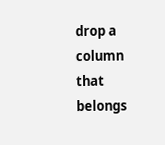drop a column that belongs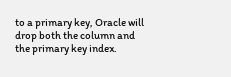to a primary key, Oracle will drop both the column and the primary key index.